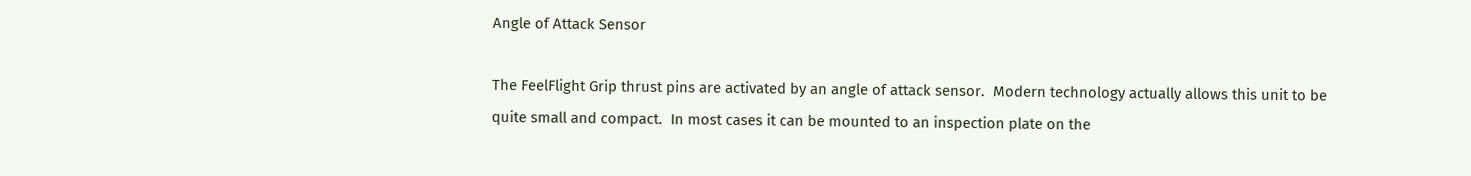Angle of Attack Sensor

The FeelFlight Grip thrust pins are activated by an angle of attack sensor.  Modern technology actually allows this unit to be quite small and compact.  In most cases it can be mounted to an inspection plate on the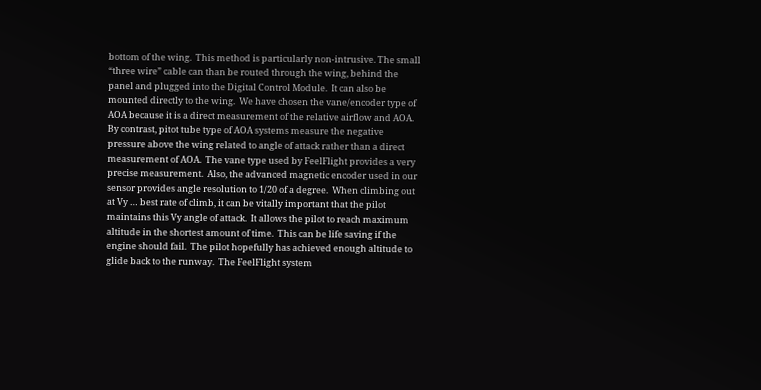bottom of the wing.  This method is particularly non-intrusive. The small “three wire” cable can than be routed through the wing, behind the panel and plugged into the Digital Control Module.  It can also be mounted directly to the wing.  We have chosen the vane/encoder type of AOA because it is a direct measurement of the relative airflow and AOA.  By contrast, pitot tube type of AOA systems measure the negative pressure above the wing related to angle of attack rather than a direct measurement of AOA.  The vane type used by FeelFlight provides a very precise measurement.  Also, the advanced magnetic encoder used in our sensor provides angle resolution to 1/20 of a degree.  When climbing out at Vy … best rate of climb, it can be vitally important that the pilot maintains this Vy angle of attack.  It allows the pilot to reach maximum altitude in the shortest amount of time.  This can be life saving if the engine should fail.  The pilot hopefully has achieved enough altitude to glide back to the runway.  The FeelFlight system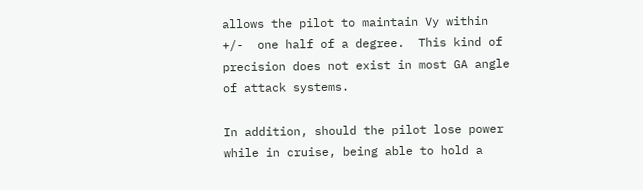allows the pilot to maintain Vy within +/-  one half of a degree.  This kind of precision does not exist in most GA angle of attack systems.

In addition, should the pilot lose power while in cruise, being able to hold a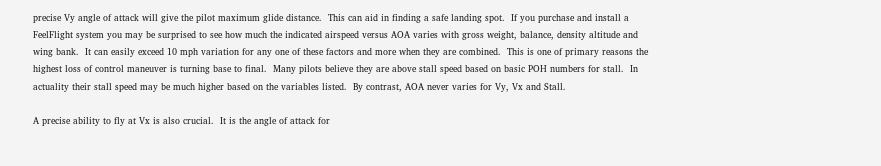precise Vy angle of attack will give the pilot maximum glide distance.  This can aid in finding a safe landing spot.  If you purchase and install a FeelFlight system you may be surprised to see how much the indicated airspeed versus AOA varies with gross weight, balance, density altitude and wing bank.  It can easily exceed 10 mph variation for any one of these factors and more when they are combined.  This is one of primary reasons the highest loss of control maneuver is turning base to final.  Many pilots believe they are above stall speed based on basic POH numbers for stall.  In actuality their stall speed may be much higher based on the variables listed.  By contrast, AOA never varies for Vy, Vx and Stall.

A precise ability to fly at Vx is also crucial.  It is the angle of attack for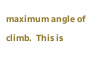maximum angle of climb.  This is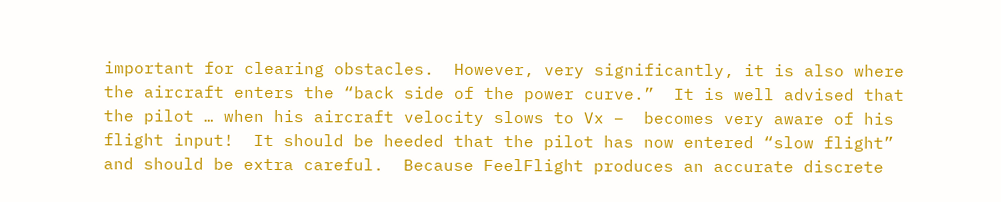important for clearing obstacles.  However, very significantly, it is also where the aircraft enters the “back side of the power curve.”  It is well advised that the pilot … when his aircraft velocity slows to Vx –  becomes very aware of his flight input!  It should be heeded that the pilot has now entered “slow flight” and should be extra careful.  Because FeelFlight produces an accurate discrete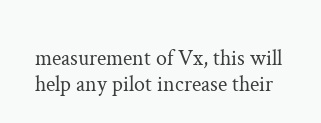measurement of Vx, this will help any pilot increase their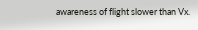awareness of flight slower than Vx.